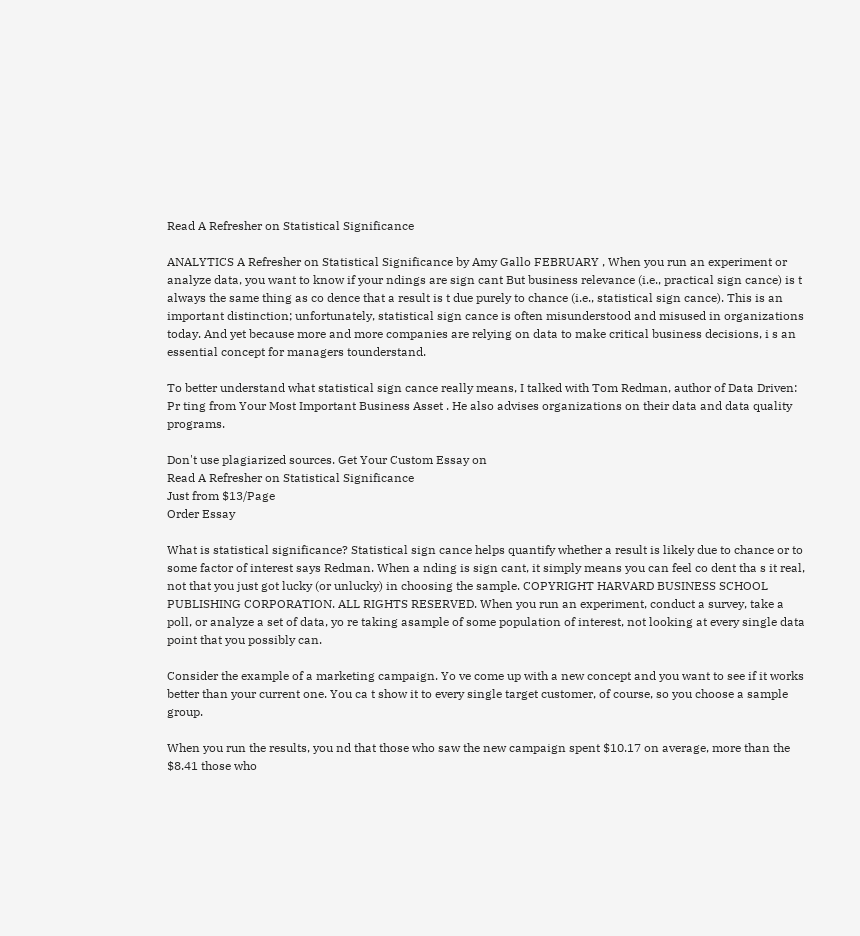Read A Refresher on Statistical Significance

ANALYTICS A Refresher on Statistical Significance by Amy Gallo FEBRUARY , When you run an experiment or analyze data, you want to know if your ndings are sign cant But business relevance (i.e., practical sign cance) is t always the same thing as co dence that a result is t due purely to chance (i.e., statistical sign cance). This is an important distinction; unfortunately, statistical sign cance is often misunderstood and misused in organizations today. And yet because more and more companies are relying on data to make critical business decisions, i s an essential concept for managers tounderstand.

To better understand what statistical sign cance really means, I talked with Tom Redman, author of Data Driven: Pr ting from Your Most Important Business Asset . He also advises organizations on their data and data quality programs.

Don't use plagiarized sources. Get Your Custom Essay on
Read A Refresher on Statistical Significance
Just from $13/Page
Order Essay

What is statistical significance? Statistical sign cance helps quantify whether a result is likely due to chance or to some factor of interest says Redman. When a nding is sign cant, it simply means you can feel co dent tha s it real, not that you just got lucky (or unlucky) in choosing the sample. COPYRIGHT HARVARD BUSINESS SCHOOL PUBLISHING CORPORATION. ALL RIGHTS RESERVED. When you run an experiment, conduct a survey, take a poll, or analyze a set of data, yo re taking asample of some population of interest, not looking at every single data point that you possibly can.

Consider the example of a marketing campaign. Yo ve come up with a new concept and you want to see if it works better than your current one. You ca t show it to every single target customer, of course, so you choose a sample group.

When you run the results, you nd that those who saw the new campaign spent $10.17 on average, more than the $8.41 those who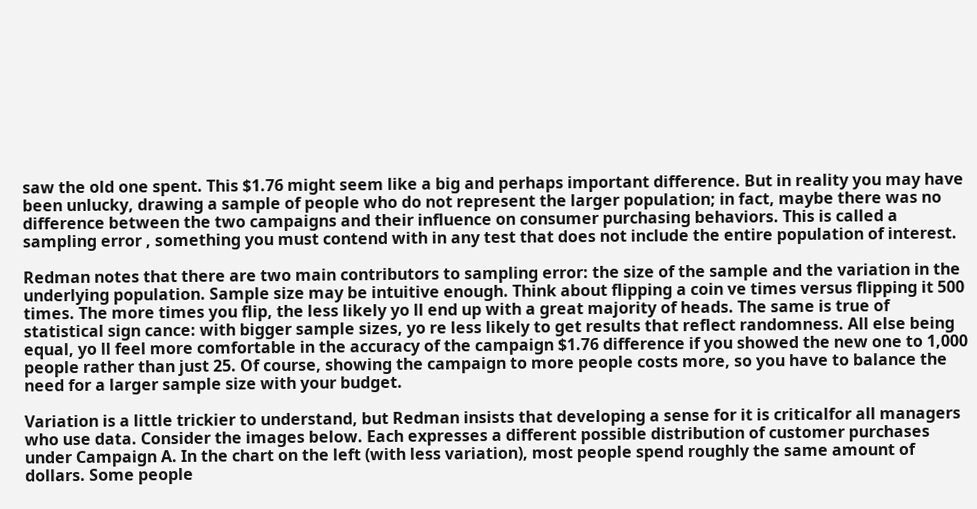saw the old one spent. This $1.76 might seem like a big and perhaps important difference. But in reality you may have been unlucky, drawing a sample of people who do not represent the larger population; in fact, maybe there was no difference between the two campaigns and their influence on consumer purchasing behaviors. This is called a sampling error , something you must contend with in any test that does not include the entire population of interest.

Redman notes that there are two main contributors to sampling error: the size of the sample and the variation in the underlying population. Sample size may be intuitive enough. Think about flipping a coin ve times versus flipping it 500 times. The more times you flip, the less likely yo ll end up with a great majority of heads. The same is true of statistical sign cance: with bigger sample sizes, yo re less likely to get results that reflect randomness. All else being equal, yo ll feel more comfortable in the accuracy of the campaign $1.76 difference if you showed the new one to 1,000 people rather than just 25. Of course, showing the campaign to more people costs more, so you have to balance the need for a larger sample size with your budget.

Variation is a little trickier to understand, but Redman insists that developing a sense for it is criticalfor all managers who use data. Consider the images below. Each expresses a different possible distribution of customer purchases under Campaign A. In the chart on the left (with less variation), most people spend roughly the same amount of dollars. Some people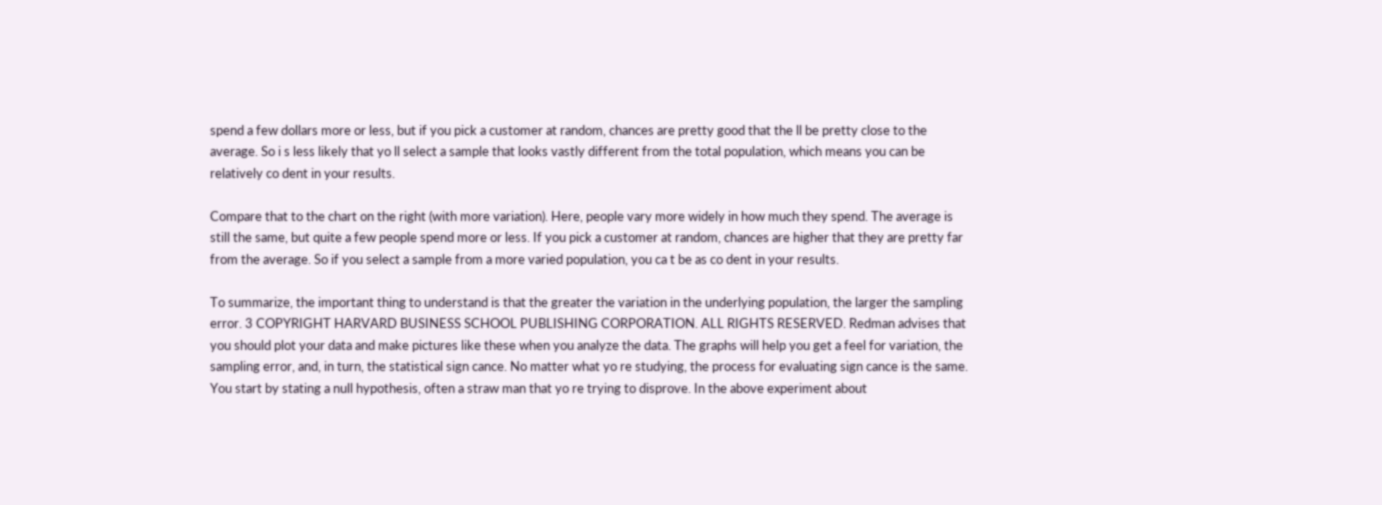spend a few dollars more or less, but if you pick a customer at random, chances are pretty good that the ll be pretty close to the average. So i s less likely that yo ll select a sample that looks vastly different from the total population, which means you can be relatively co dent in your results.

Compare that to the chart on the right (with more variation). Here, people vary more widely in how much they spend. The average is still the same, but quite a few people spend more or less. If you pick a customer at random, chances are higher that they are pretty far from the average. So if you select a sample from a more varied population, you ca t be as co dent in your results.

To summarize, the important thing to understand is that the greater the variation in the underlying population, the larger the sampling error. 3 COPYRIGHT HARVARD BUSINESS SCHOOL PUBLISHING CORPORATION. ALL RIGHTS RESERVED. Redman advises that you should plot your data and make pictures like these when you analyze the data. The graphs will help you get a feel for variation, the sampling error, and, in turn, the statistical sign cance. No matter what yo re studying, the process for evaluating sign cance is the same. You start by stating a null hypothesis, often a straw man that yo re trying to disprove. In the above experiment about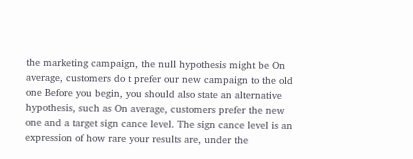the marketing campaign, the null hypothesis might be On average, customers do t prefer our new campaign to the old one Before you begin, you should also state an alternative hypothesis, such as On average, customers prefer the new one and a target sign cance level. The sign cance level is an expression of how rare your results are, under the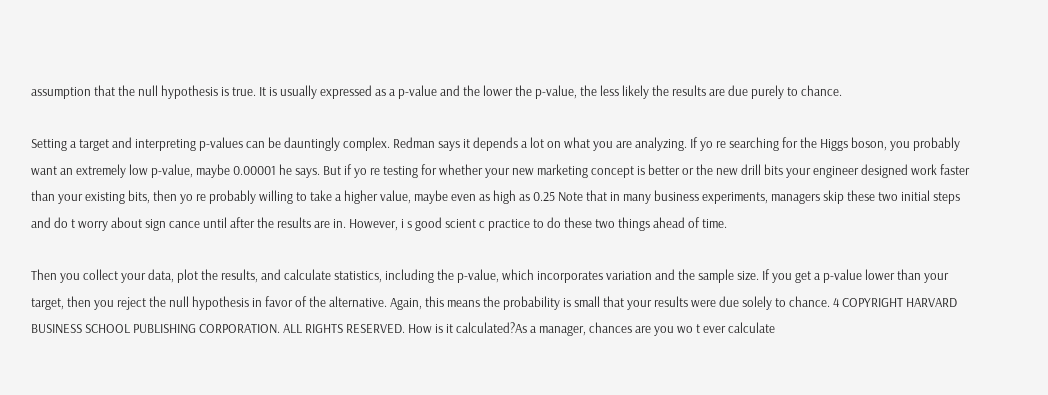assumption that the null hypothesis is true. It is usually expressed as a p-value and the lower the p-value, the less likely the results are due purely to chance.

Setting a target and interpreting p-values can be dauntingly complex. Redman says it depends a lot on what you are analyzing. If yo re searching for the Higgs boson, you probably want an extremely low p-value, maybe 0.00001 he says. But if yo re testing for whether your new marketing concept is better or the new drill bits your engineer designed work faster than your existing bits, then yo re probably willing to take a higher value, maybe even as high as 0.25 Note that in many business experiments, managers skip these two initial steps and do t worry about sign cance until after the results are in. However, i s good scient c practice to do these two things ahead of time.

Then you collect your data, plot the results, and calculate statistics, including the p-value, which incorporates variation and the sample size. If you get a p-value lower than your target, then you reject the null hypothesis in favor of the alternative. Again, this means the probability is small that your results were due solely to chance. 4 COPYRIGHT HARVARD BUSINESS SCHOOL PUBLISHING CORPORATION. ALL RIGHTS RESERVED. How is it calculated?As a manager, chances are you wo t ever calculate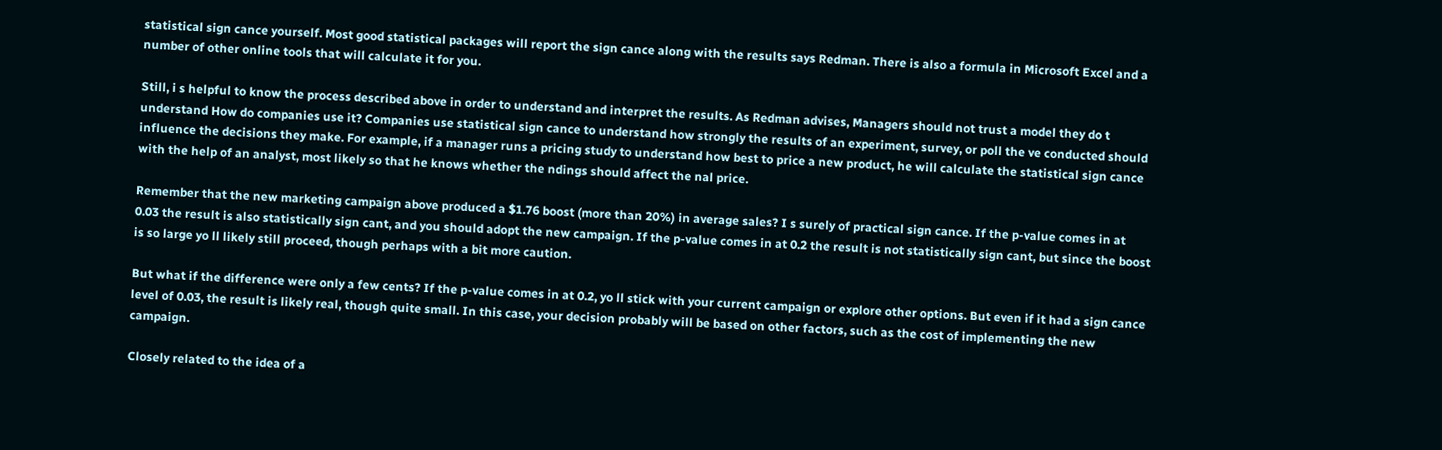statistical sign cance yourself. Most good statistical packages will report the sign cance along with the results says Redman. There is also a formula in Microsoft Excel and a number of other online tools that will calculate it for you.

Still, i s helpful to know the process described above in order to understand and interpret the results. As Redman advises, Managers should not trust a model they do t understand How do companies use it? Companies use statistical sign cance to understand how strongly the results of an experiment, survey, or poll the ve conducted should influence the decisions they make. For example, if a manager runs a pricing study to understand how best to price a new product, he will calculate the statistical sign cance with the help of an analyst, most likely so that he knows whether the ndings should affect the nal price.

Remember that the new marketing campaign above produced a $1.76 boost (more than 20%) in average sales? I s surely of practical sign cance. If the p-value comes in at 0.03 the result is also statistically sign cant, and you should adopt the new campaign. If the p-value comes in at 0.2 the result is not statistically sign cant, but since the boost is so large yo ll likely still proceed, though perhaps with a bit more caution.

But what if the difference were only a few cents? If the p-value comes in at 0.2, yo ll stick with your current campaign or explore other options. But even if it had a sign cance level of 0.03, the result is likely real, though quite small. In this case, your decision probably will be based on other factors, such as the cost of implementing the new campaign.

Closely related to the idea of a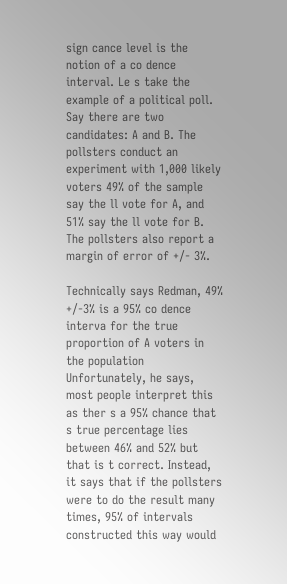sign cance level is the notion of a co dence interval. Le s take the example of a political poll. Say there are two candidates: A and B. The pollsters conduct an experiment with 1,000 likely voters 49% of the sample say the ll vote for A, and 51% say the ll vote for B. The pollsters also report a margin of error of +/- 3%.

Technically says Redman, 49% +/-3% is a 95% co dence interva for the true proportion of A voters in the population Unfortunately, he says, most people interpret this as ther s a 95% chance that s true percentage lies between 46% and 52% but that is t correct. Instead, it says that if the pollsters were to do the result many times, 95% of intervals constructed this way would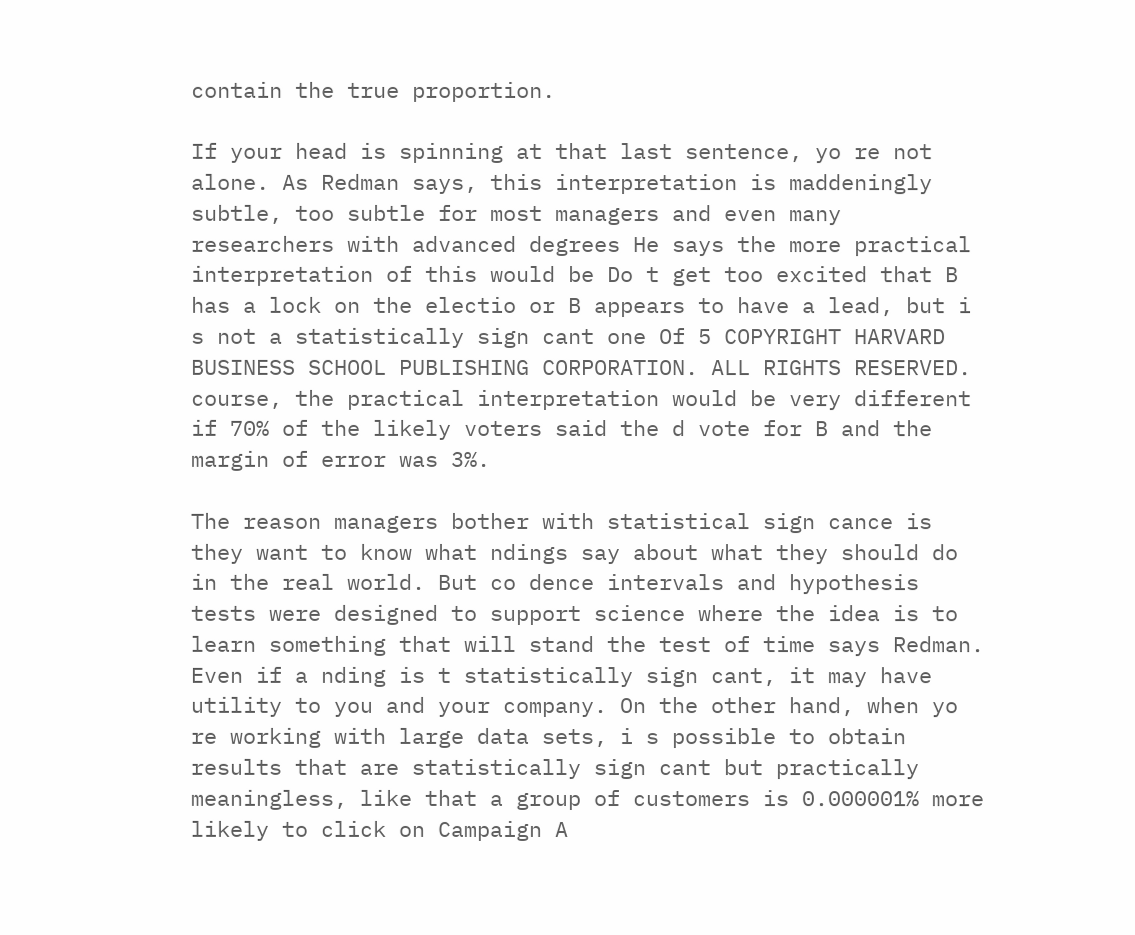contain the true proportion.

If your head is spinning at that last sentence, yo re not alone. As Redman says, this interpretation is maddeningly subtle, too subtle for most managers and even many researchers with advanced degrees He says the more practical interpretation of this would be Do t get too excited that B has a lock on the electio or B appears to have a lead, but i s not a statistically sign cant one Of 5 COPYRIGHT HARVARD BUSINESS SCHOOL PUBLISHING CORPORATION. ALL RIGHTS RESERVED. course, the practical interpretation would be very different if 70% of the likely voters said the d vote for B and the margin of error was 3%.

The reason managers bother with statistical sign cance is they want to know what ndings say about what they should do in the real world. But co dence intervals and hypothesis tests were designed to support science where the idea is to learn something that will stand the test of time says Redman. Even if a nding is t statistically sign cant, it may have utility to you and your company. On the other hand, when yo re working with large data sets, i s possible to obtain results that are statistically sign cant but practically meaningless, like that a group of customers is 0.000001% more likely to click on Campaign A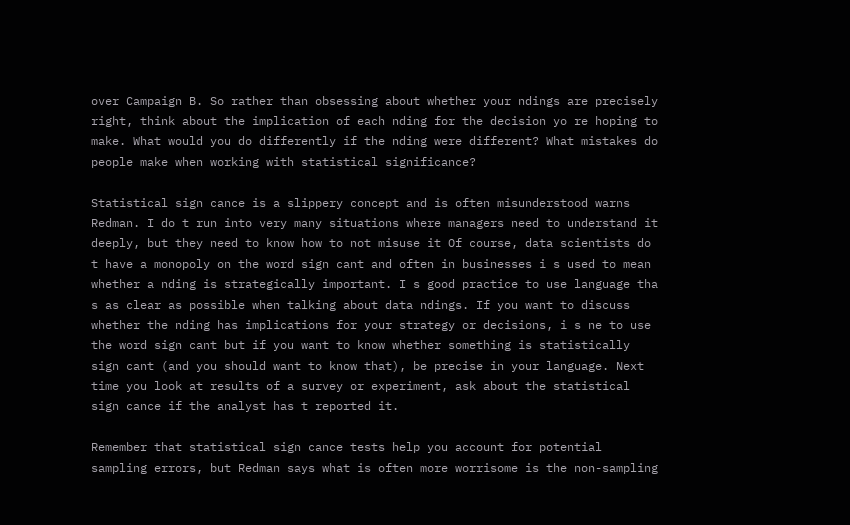over Campaign B. So rather than obsessing about whether your ndings are precisely right, think about the implication of each nding for the decision yo re hoping to make. What would you do differently if the nding were different? What mistakes do people make when working with statistical significance?

Statistical sign cance is a slippery concept and is often misunderstood warns Redman. I do t run into very many situations where managers need to understand it deeply, but they need to know how to not misuse it Of course, data scientists do t have a monopoly on the word sign cant and often in businesses i s used to mean whether a nding is strategically important. I s good practice to use language tha s as clear as possible when talking about data ndings. If you want to discuss whether the nding has implications for your strategy or decisions, i s ne to use the word sign cant but if you want to know whether something is statistically sign cant (and you should want to know that), be precise in your language. Next time you look at results of a survey or experiment, ask about the statistical sign cance if the analyst has t reported it.

Remember that statistical sign cance tests help you account for potential sampling errors, but Redman says what is often more worrisome is the non-sampling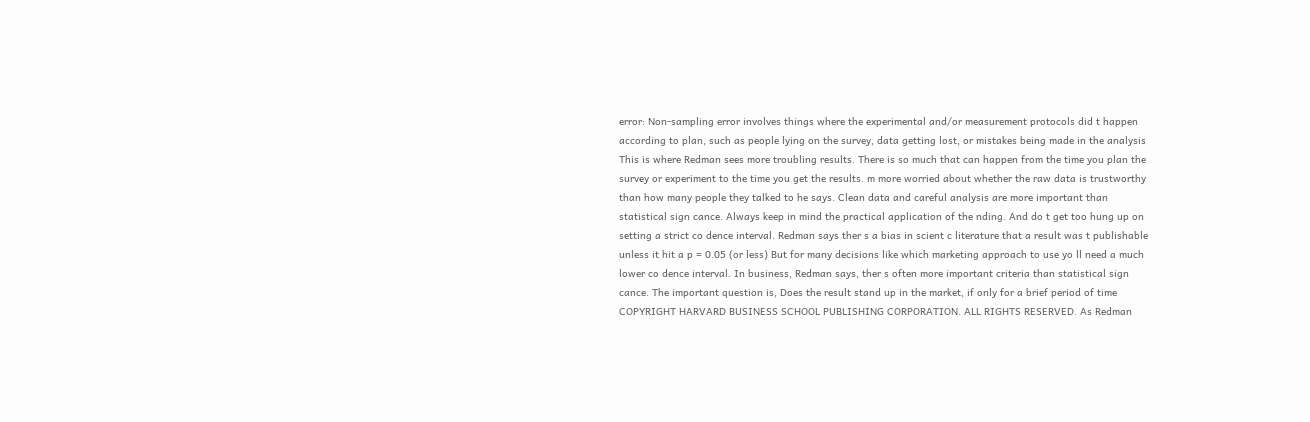error: Non-sampling error involves things where the experimental and/or measurement protocols did t happen according to plan, such as people lying on the survey, data getting lost, or mistakes being made in the analysis This is where Redman sees more troubling results. There is so much that can happen from the time you plan the survey or experiment to the time you get the results. m more worried about whether the raw data is trustworthy than how many people they talked to he says. Clean data and careful analysis are more important than statistical sign cance. Always keep in mind the practical application of the nding. And do t get too hung up on setting a strict co dence interval. Redman says ther s a bias in scient c literature that a result was t publishable unless it hit a p = 0.05 (or less) But for many decisions like which marketing approach to use yo ll need a much lower co dence interval. In business, Redman says, ther s often more important criteria than statistical sign cance. The important question is, Does the result stand up in the market, if only for a brief period of time COPYRIGHT HARVARD BUSINESS SCHOOL PUBLISHING CORPORATION. ALL RIGHTS RESERVED. As Redman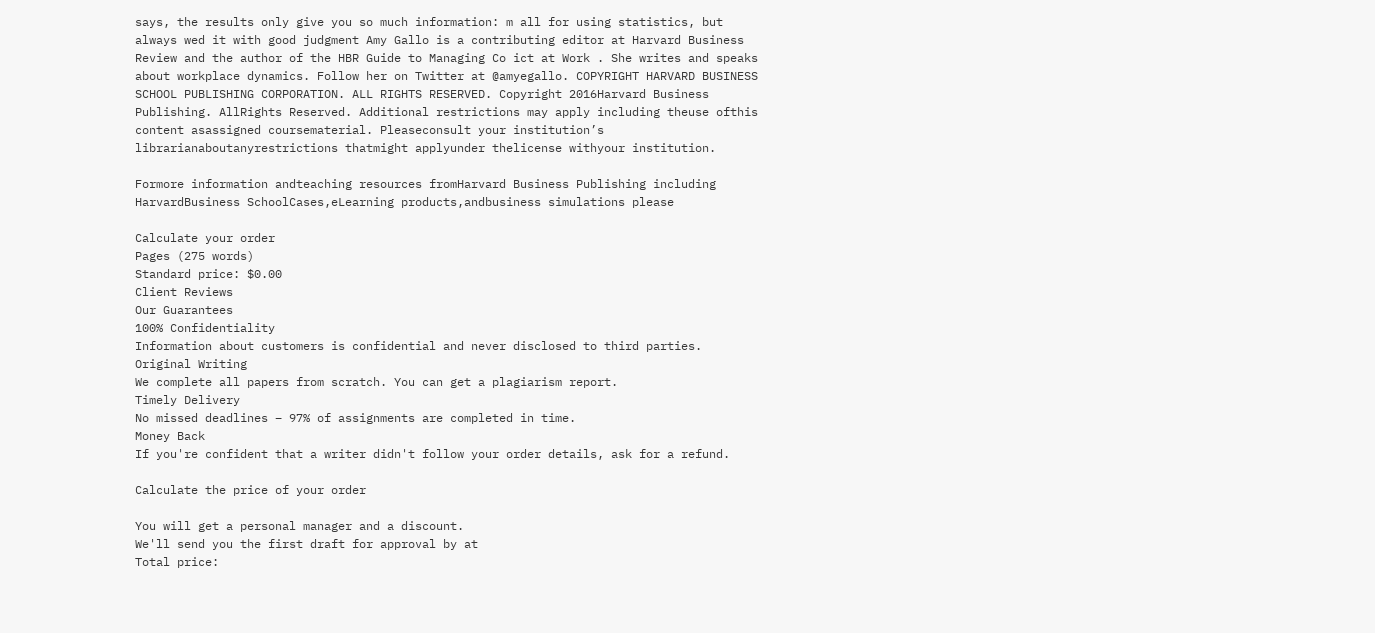says, the results only give you so much information: m all for using statistics, but always wed it with good judgment Amy Gallo is a contributing editor at Harvard Business Review and the author of the HBR Guide to Managing Co ict at Work . She writes and speaks about workplace dynamics. Follow her on Twitter at @amyegallo. COPYRIGHT HARVARD BUSINESS SCHOOL PUBLISHING CORPORATION. ALL RIGHTS RESERVED. Copyright 2016Harvard Business Publishing. AllRights Reserved. Additional restrictions may apply including theuse ofthis content asassigned coursematerial. Pleaseconsult your institution’s librarianaboutanyrestrictions thatmight applyunder thelicense withyour institution.

Formore information andteaching resources fromHarvard Business Publishing including HarvardBusiness SchoolCases,eLearning products,andbusiness simulations please

Calculate your order
Pages (275 words)
Standard price: $0.00
Client Reviews
Our Guarantees
100% Confidentiality
Information about customers is confidential and never disclosed to third parties.
Original Writing
We complete all papers from scratch. You can get a plagiarism report.
Timely Delivery
No missed deadlines – 97% of assignments are completed in time.
Money Back
If you're confident that a writer didn't follow your order details, ask for a refund.

Calculate the price of your order

You will get a personal manager and a discount.
We'll send you the first draft for approval by at
Total price: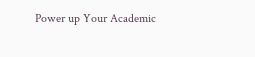Power up Your Academic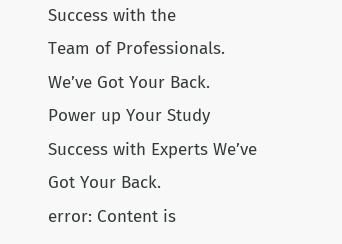Success with the
Team of Professionals. We’ve Got Your Back.
Power up Your Study Success with Experts We’ve Got Your Back.
error: Content is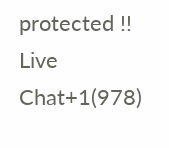protected !!
Live Chat+1(978)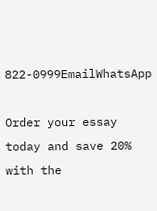822-0999EmailWhatsApp

Order your essay today and save 20% with the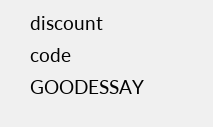discount code GOODESSAY